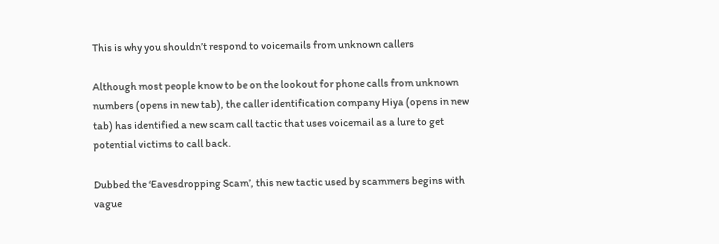This is why you shouldn’t respond to voicemails from unknown callers

Although most people know to be on the lookout for phone calls from unknown numbers (opens in new tab), the caller identification company Hiya (opens in new tab) has identified a new scam call tactic that uses voicemail as a lure to get potential victims to call back.

Dubbed the ‘Eavesdropping Scam’, this new tactic used by scammers begins with vague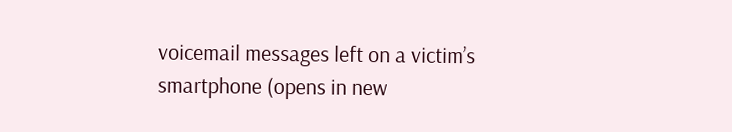voicemail messages left on a victim’s smartphone (opens in new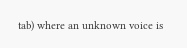tab) where an unknown voice is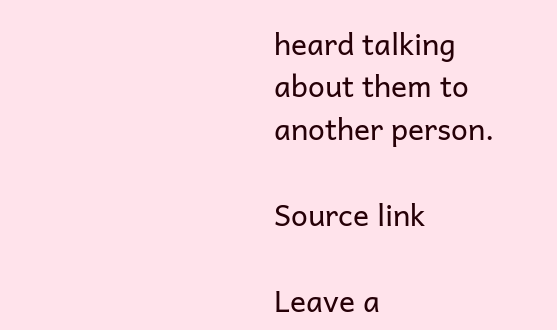heard talking about them to another person.

Source link

Leave a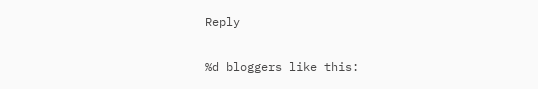Reply

%d bloggers like this: